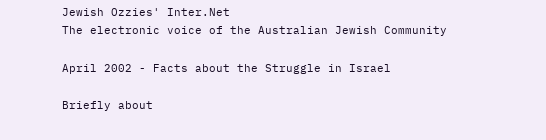Jewish Ozzies' Inter.Net
The electronic voice of the Australian Jewish Community

April 2002 - Facts about the Struggle in Israel

Briefly about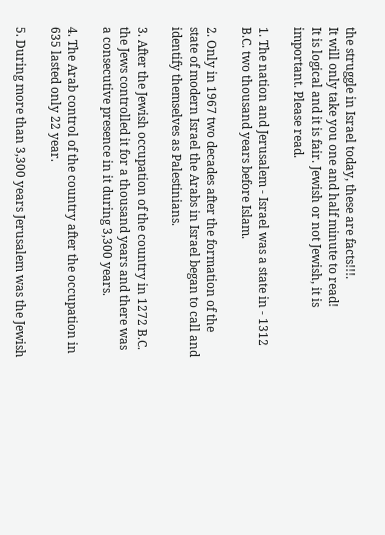the struggle in Israel today, these are facts!!!.
It will only take you one and half minute to read!
It is logical and it is fair. Jewish or not Jewish, it is important. Please read.

1. The nation and Jerusalem - Israel was a state in - 1312 B.C. two thousand years before Islam.

2. Only in 1967 two decades after the formation of the state of modern Israel the Arabs in Israel began to call and identify themselves as Palestinians.

3. After the Jewish occupation of the country in 1272 B.C. the Jews controlled it for a thousand years and there was a consecutive presence in it during 3,300 years.

4. The Arab control of the country after the occupation in 635 lasted only 22 year.

5. During more than 3,300 years Jerusalem was the Jewish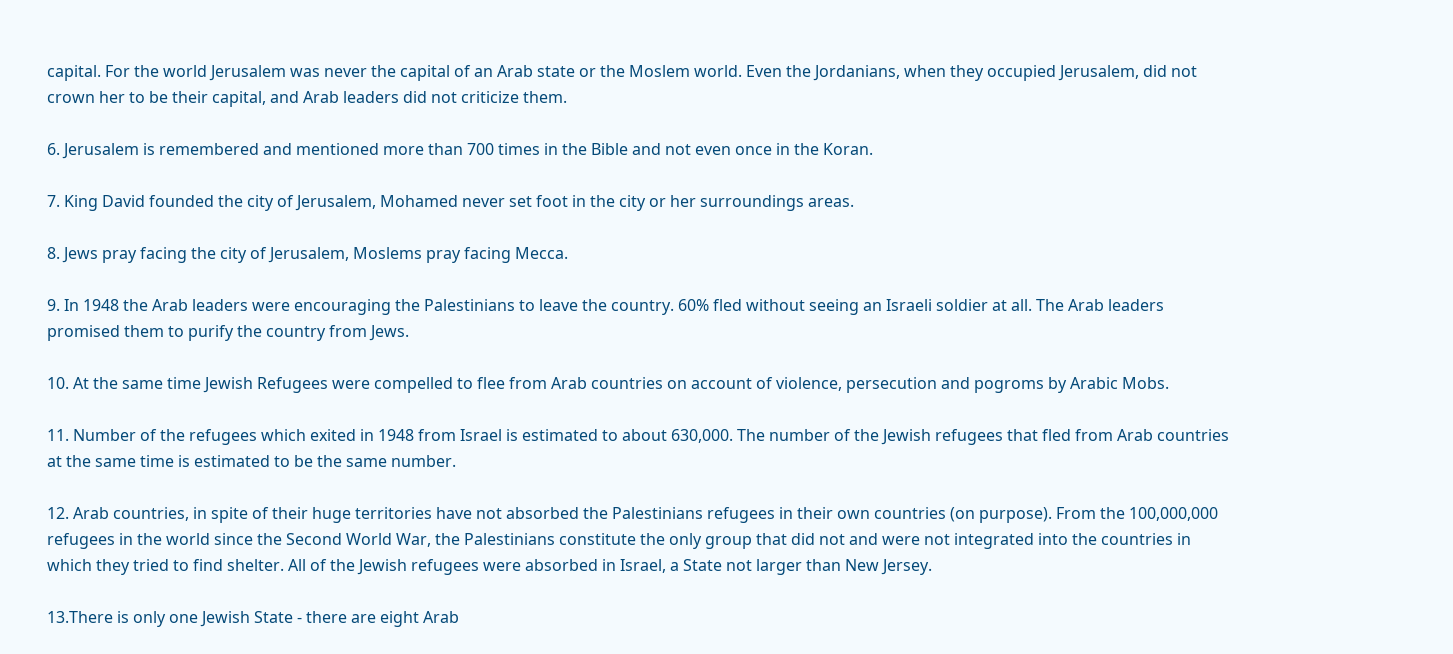capital. For the world Jerusalem was never the capital of an Arab state or the Moslem world. Even the Jordanians, when they occupied Jerusalem, did not crown her to be their capital, and Arab leaders did not criticize them.

6. Jerusalem is remembered and mentioned more than 700 times in the Bible and not even once in the Koran.

7. King David founded the city of Jerusalem, Mohamed never set foot in the city or her surroundings areas.

8. Jews pray facing the city of Jerusalem, Moslems pray facing Mecca.

9. In 1948 the Arab leaders were encouraging the Palestinians to leave the country. 60% fled without seeing an Israeli soldier at all. The Arab leaders promised them to purify the country from Jews.

10. At the same time Jewish Refugees were compelled to flee from Arab countries on account of violence, persecution and pogroms by Arabic Mobs.

11. Number of the refugees which exited in 1948 from Israel is estimated to about 630,000. The number of the Jewish refugees that fled from Arab countries at the same time is estimated to be the same number.

12. Arab countries, in spite of their huge territories have not absorbed the Palestinians refugees in their own countries (on purpose). From the 100,000,000 refugees in the world since the Second World War, the Palestinians constitute the only group that did not and were not integrated into the countries in which they tried to find shelter. All of the Jewish refugees were absorbed in Israel, a State not larger than New Jersey.

13.There is only one Jewish State - there are eight Arab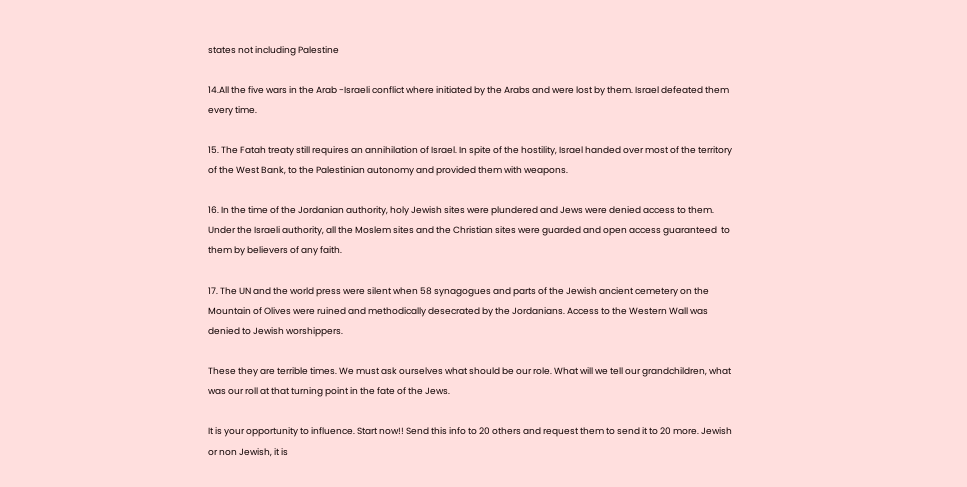states not including Palestine

14.All the five wars in the Arab -Israeli conflict where initiated by the Arabs and were lost by them. Israel defeated them every time.

15. The Fatah treaty still requires an annihilation of Israel. In spite of the hostility, Israel handed over most of the territory of the West Bank, to the Palestinian autonomy and provided them with weapons.

16. In the time of the Jordanian authority, holy Jewish sites were plundered and Jews were denied access to them. Under the Israeli authority, all the Moslem sites and the Christian sites were guarded and open access guaranteed  to them by believers of any faith.

17. The UN and the world press were silent when 58 synagogues and parts of the Jewish ancient cemetery on the Mountain of Olives were ruined and methodically desecrated by the Jordanians. Access to the Western Wall was denied to Jewish worshippers.

These they are terrible times. We must ask ourselves what should be our role. What will we tell our grandchildren, what was our roll at that turning point in the fate of the Jews.

It is your opportunity to influence. Start now!! Send this info to 20 others and request them to send it to 20 more. Jewish or non Jewish, it is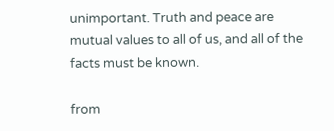unimportant. Truth and peace are mutual values to all of us, and all of the facts must be known.

from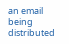an email being distributed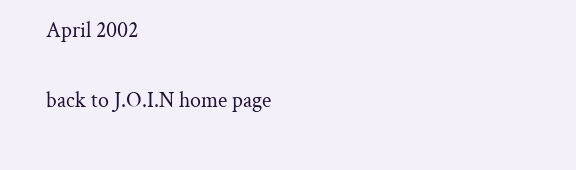April 2002

back to J.O.I.N home page